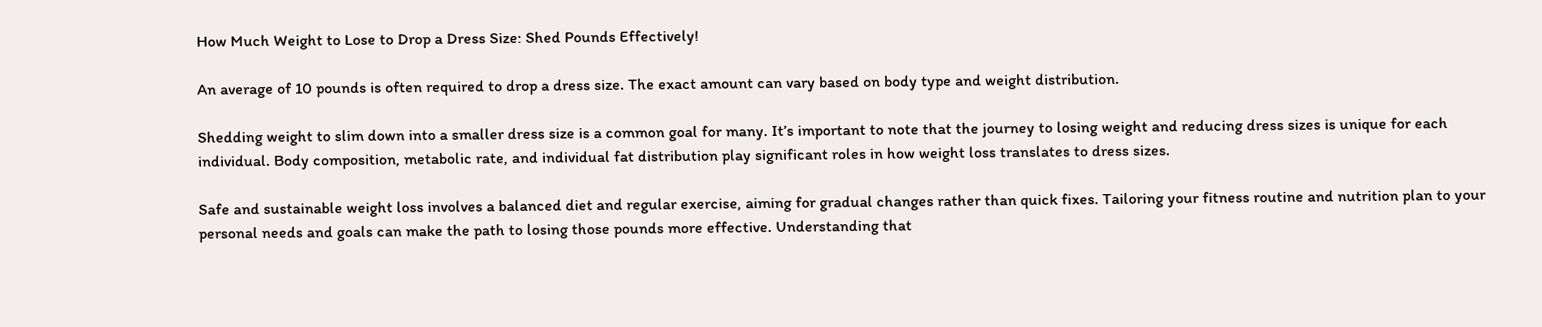How Much Weight to Lose to Drop a Dress Size: Shed Pounds Effectively!

An average of 10 pounds is often required to drop a dress size. The exact amount can vary based on body type and weight distribution.

Shedding weight to slim down into a smaller dress size is a common goal for many. It’s important to note that the journey to losing weight and reducing dress sizes is unique for each individual. Body composition, metabolic rate, and individual fat distribution play significant roles in how weight loss translates to dress sizes.

Safe and sustainable weight loss involves a balanced diet and regular exercise, aiming for gradual changes rather than quick fixes. Tailoring your fitness routine and nutrition plan to your personal needs and goals can make the path to losing those pounds more effective. Understanding that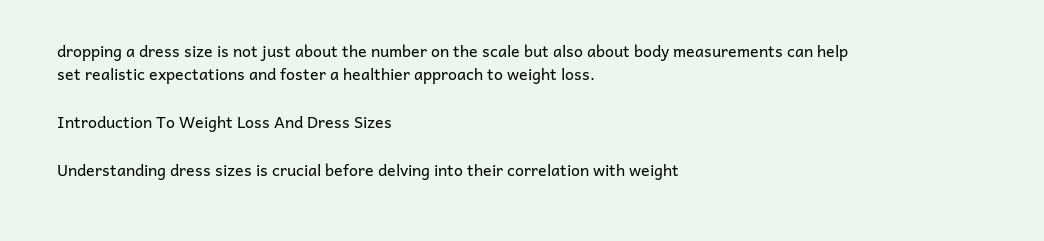dropping a dress size is not just about the number on the scale but also about body measurements can help set realistic expectations and foster a healthier approach to weight loss.

Introduction To Weight Loss And Dress Sizes

Understanding dress sizes is crucial before delving into their correlation with weight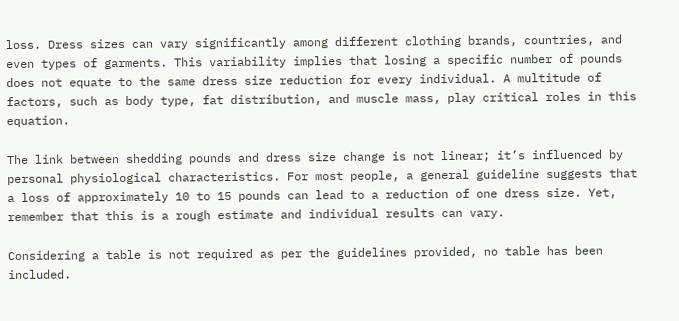loss. Dress sizes can vary significantly among different clothing brands, countries, and even types of garments. This variability implies that losing a specific number of pounds does not equate to the same dress size reduction for every individual. A multitude of factors, such as body type, fat distribution, and muscle mass, play critical roles in this equation.

The link between shedding pounds and dress size change is not linear; it’s influenced by personal physiological characteristics. For most people, a general guideline suggests that a loss of approximately 10 to 15 pounds can lead to a reduction of one dress size. Yet, remember that this is a rough estimate and individual results can vary.

Considering a table is not required as per the guidelines provided, no table has been included.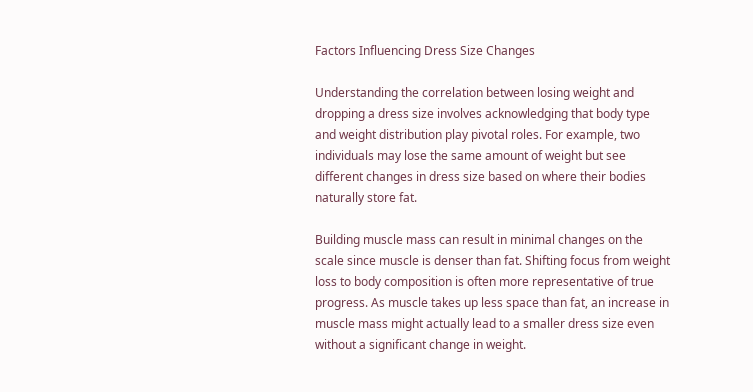Factors Influencing Dress Size Changes

Understanding the correlation between losing weight and dropping a dress size involves acknowledging that body type and weight distribution play pivotal roles. For example, two individuals may lose the same amount of weight but see different changes in dress size based on where their bodies naturally store fat.

Building muscle mass can result in minimal changes on the scale since muscle is denser than fat. Shifting focus from weight loss to body composition is often more representative of true progress. As muscle takes up less space than fat, an increase in muscle mass might actually lead to a smaller dress size even without a significant change in weight.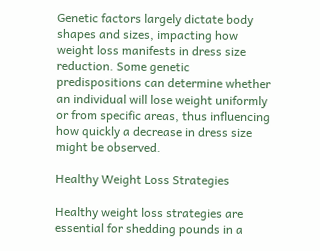Genetic factors largely dictate body shapes and sizes, impacting how weight loss manifests in dress size reduction. Some genetic predispositions can determine whether an individual will lose weight uniformly or from specific areas, thus influencing how quickly a decrease in dress size might be observed.

Healthy Weight Loss Strategies

Healthy weight loss strategies are essential for shedding pounds in a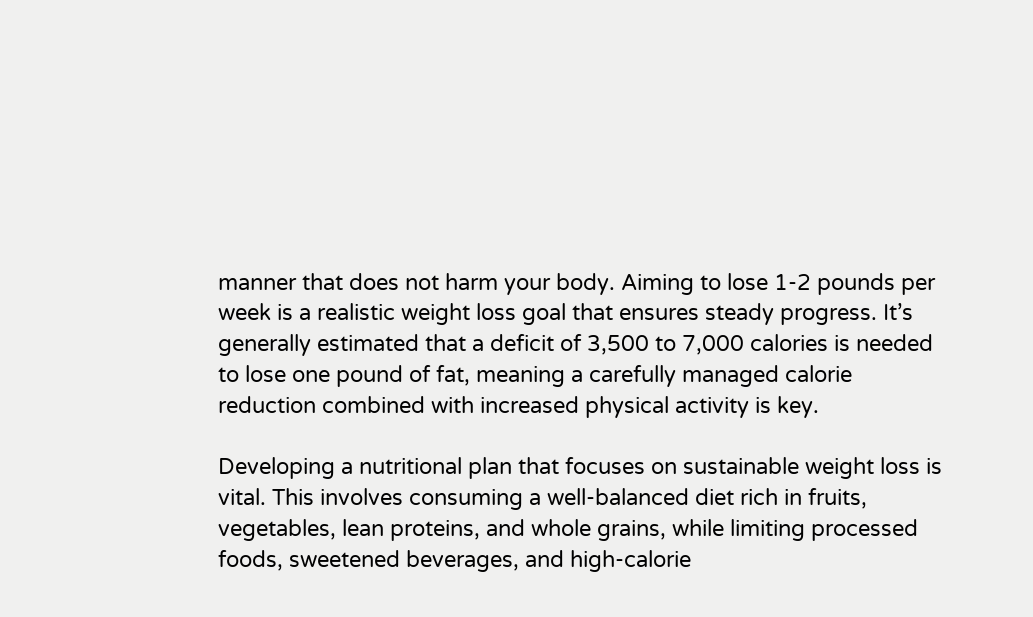manner that does not harm your body. Aiming to lose 1-2 pounds per week is a realistic weight loss goal that ensures steady progress. It’s generally estimated that a deficit of 3,500 to 7,000 calories is needed to lose one pound of fat, meaning a carefully managed calorie reduction combined with increased physical activity is key.

Developing a nutritional plan that focuses on sustainable weight loss is vital. This involves consuming a well-balanced diet rich in fruits, vegetables, lean proteins, and whole grains, while limiting processed foods, sweetened beverages, and high-calorie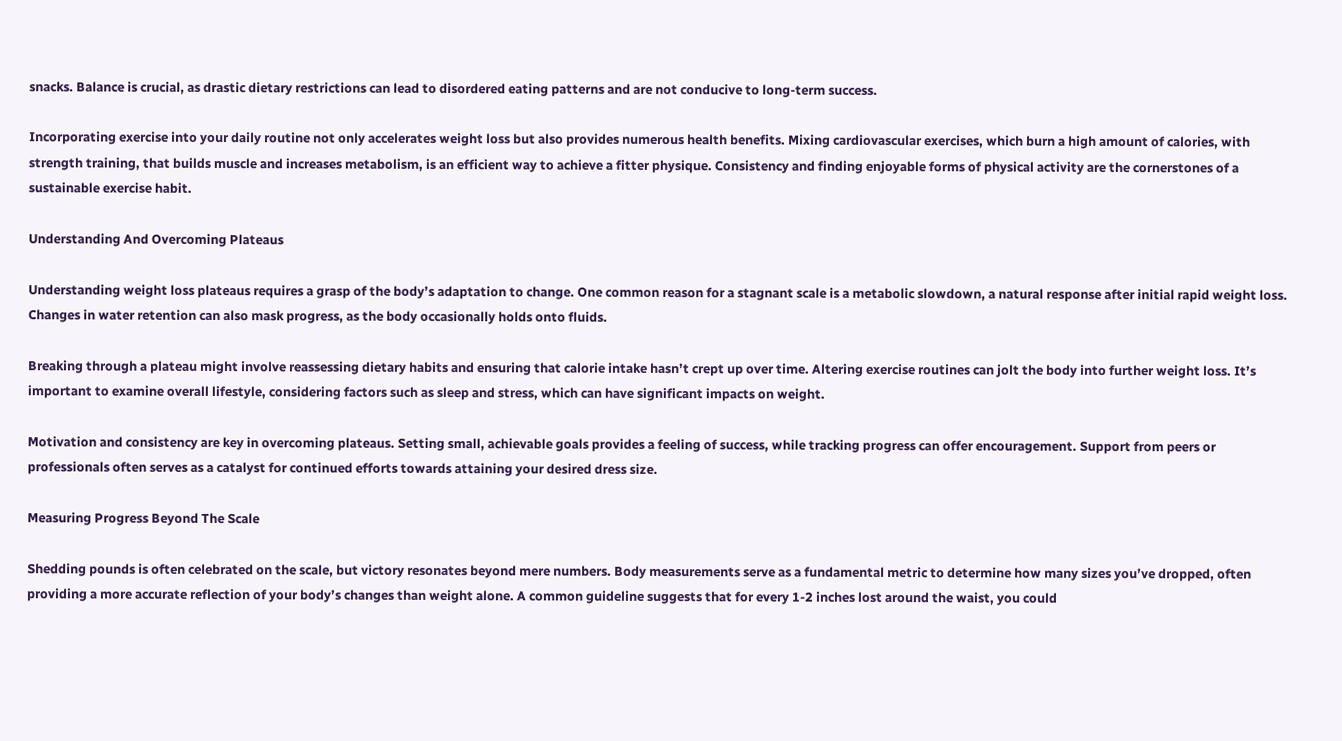snacks. Balance is crucial, as drastic dietary restrictions can lead to disordered eating patterns and are not conducive to long-term success.

Incorporating exercise into your daily routine not only accelerates weight loss but also provides numerous health benefits. Mixing cardiovascular exercises, which burn a high amount of calories, with strength training, that builds muscle and increases metabolism, is an efficient way to achieve a fitter physique. Consistency and finding enjoyable forms of physical activity are the cornerstones of a sustainable exercise habit.

Understanding And Overcoming Plateaus

Understanding weight loss plateaus requires a grasp of the body’s adaptation to change. One common reason for a stagnant scale is a metabolic slowdown, a natural response after initial rapid weight loss. Changes in water retention can also mask progress, as the body occasionally holds onto fluids.

Breaking through a plateau might involve reassessing dietary habits and ensuring that calorie intake hasn’t crept up over time. Altering exercise routines can jolt the body into further weight loss. It’s important to examine overall lifestyle, considering factors such as sleep and stress, which can have significant impacts on weight.

Motivation and consistency are key in overcoming plateaus. Setting small, achievable goals provides a feeling of success, while tracking progress can offer encouragement. Support from peers or professionals often serves as a catalyst for continued efforts towards attaining your desired dress size.

Measuring Progress Beyond The Scale

Shedding pounds is often celebrated on the scale, but victory resonates beyond mere numbers. Body measurements serve as a fundamental metric to determine how many sizes you’ve dropped, often providing a more accurate reflection of your body’s changes than weight alone. A common guideline suggests that for every 1-2 inches lost around the waist, you could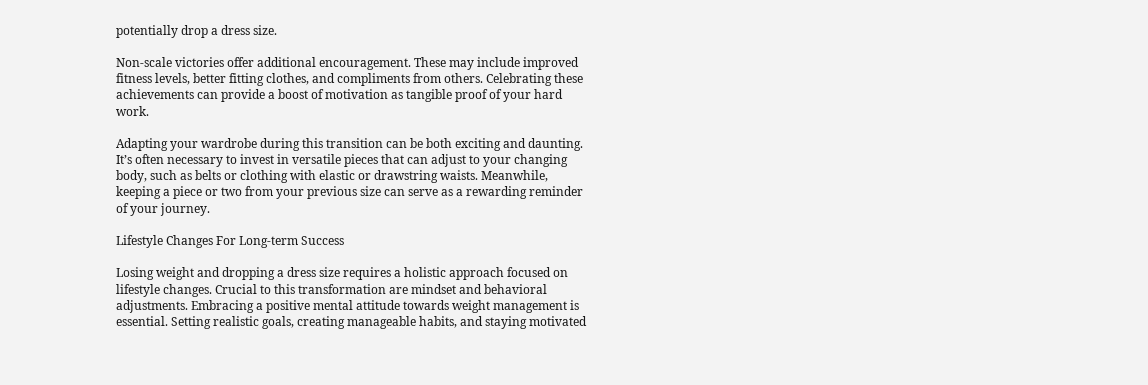potentially drop a dress size.

Non-scale victories offer additional encouragement. These may include improved fitness levels, better fitting clothes, and compliments from others. Celebrating these achievements can provide a boost of motivation as tangible proof of your hard work.

Adapting your wardrobe during this transition can be both exciting and daunting. It’s often necessary to invest in versatile pieces that can adjust to your changing body, such as belts or clothing with elastic or drawstring waists. Meanwhile, keeping a piece or two from your previous size can serve as a rewarding reminder of your journey.

Lifestyle Changes For Long-term Success

Losing weight and dropping a dress size requires a holistic approach focused on lifestyle changes. Crucial to this transformation are mindset and behavioral adjustments. Embracing a positive mental attitude towards weight management is essential. Setting realistic goals, creating manageable habits, and staying motivated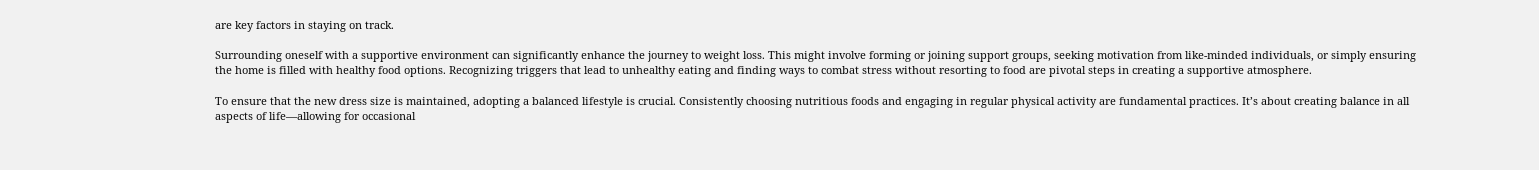are key factors in staying on track.

Surrounding oneself with a supportive environment can significantly enhance the journey to weight loss. This might involve forming or joining support groups, seeking motivation from like-minded individuals, or simply ensuring the home is filled with healthy food options. Recognizing triggers that lead to unhealthy eating and finding ways to combat stress without resorting to food are pivotal steps in creating a supportive atmosphere.

To ensure that the new dress size is maintained, adopting a balanced lifestyle is crucial. Consistently choosing nutritious foods and engaging in regular physical activity are fundamental practices. It’s about creating balance in all aspects of life—allowing for occasional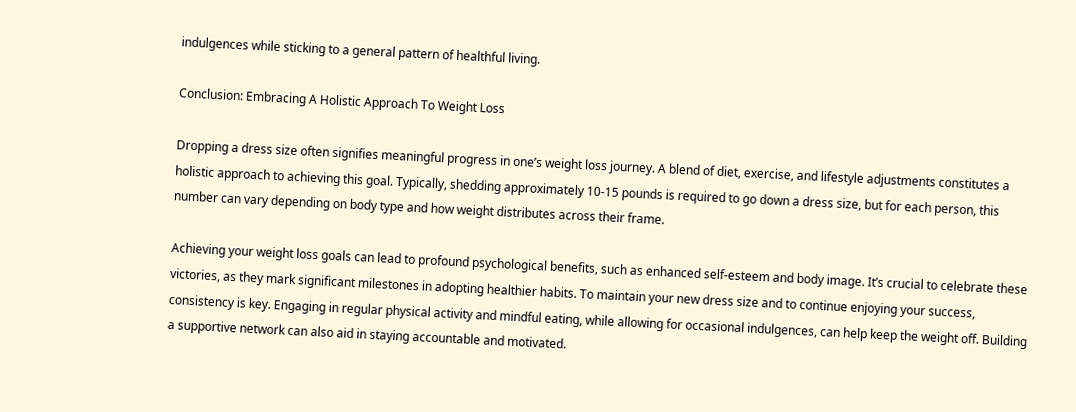indulgences while sticking to a general pattern of healthful living.

Conclusion: Embracing A Holistic Approach To Weight Loss

Dropping a dress size often signifies meaningful progress in one’s weight loss journey. A blend of diet, exercise, and lifestyle adjustments constitutes a holistic approach to achieving this goal. Typically, shedding approximately 10-15 pounds is required to go down a dress size, but for each person, this number can vary depending on body type and how weight distributes across their frame.

Achieving your weight loss goals can lead to profound psychological benefits, such as enhanced self-esteem and body image. It’s crucial to celebrate these victories, as they mark significant milestones in adopting healthier habits. To maintain your new dress size and to continue enjoying your success, consistency is key. Engaging in regular physical activity and mindful eating, while allowing for occasional indulgences, can help keep the weight off. Building a supportive network can also aid in staying accountable and motivated.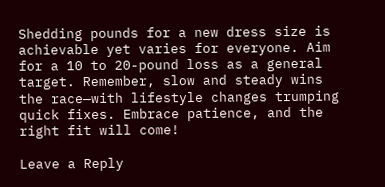Shedding pounds for a new dress size is achievable yet varies for everyone. Aim for a 10 to 20-pound loss as a general target. Remember, slow and steady wins the race—with lifestyle changes trumping quick fixes. Embrace patience, and the right fit will come!

Leave a Reply